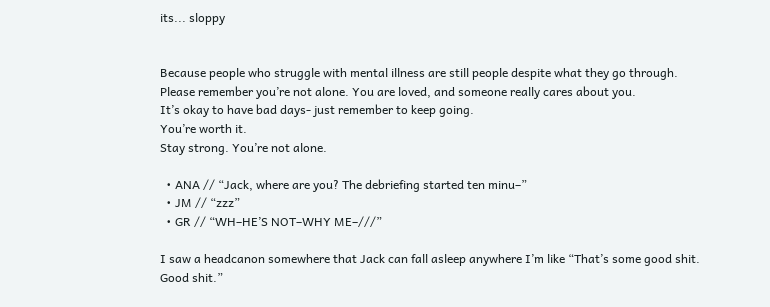its... sloppy


Because people who struggle with mental illness are still people despite what they go through.
Please remember you’re not alone. You are loved, and someone really cares about you.
It’s okay to have bad days- just remember to keep going.
You’re worth it.
Stay strong. You’re not alone.

  • ANA // “Jack, where are you? The debriefing started ten minu–”
  • JM // “zzz”
  • GR // “WH–HE’S NOT–WHY ME–///”

I saw a headcanon somewhere that Jack can fall asleep anywhere I’m like “That’s some good shit. Good shit.”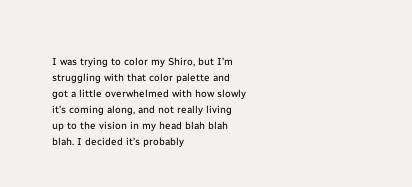I was trying to color my Shiro, but I’m struggling with that color palette and got a little overwhelmed with how slowly it’s coming along, and not really living up to the vision in my head blah blah blah. I decided it’s probably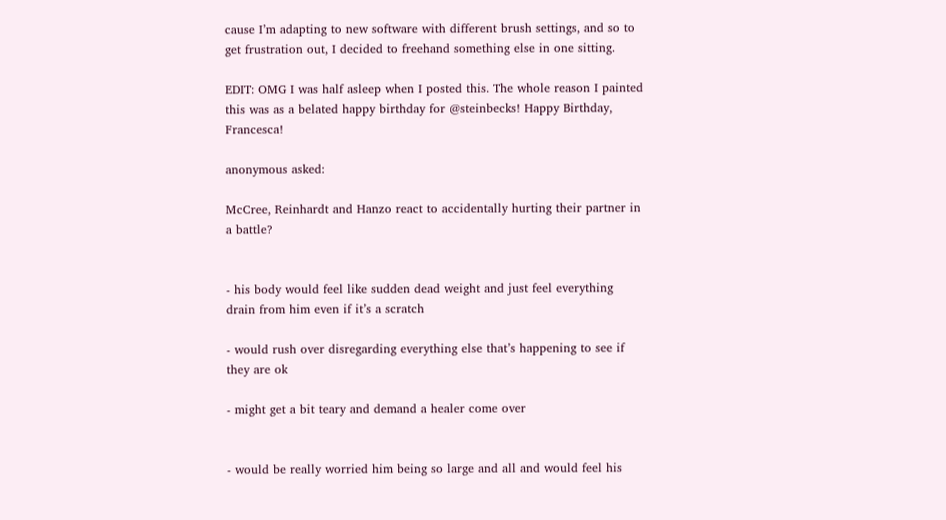cause I’m adapting to new software with different brush settings, and so to get frustration out, I decided to freehand something else in one sitting.

EDIT: OMG I was half asleep when I posted this. The whole reason I painted this was as a belated happy birthday for @steinbecks! Happy Birthday, Francesca!

anonymous asked:

McCree, Reinhardt and Hanzo react to accidentally hurting their partner in a battle?


- his body would feel like sudden dead weight and just feel everything drain from him even if it’s a scratch

- would rush over disregarding everything else that’s happening to see if they are ok

- might get a bit teary and demand a healer come over


- would be really worried him being so large and all and would feel his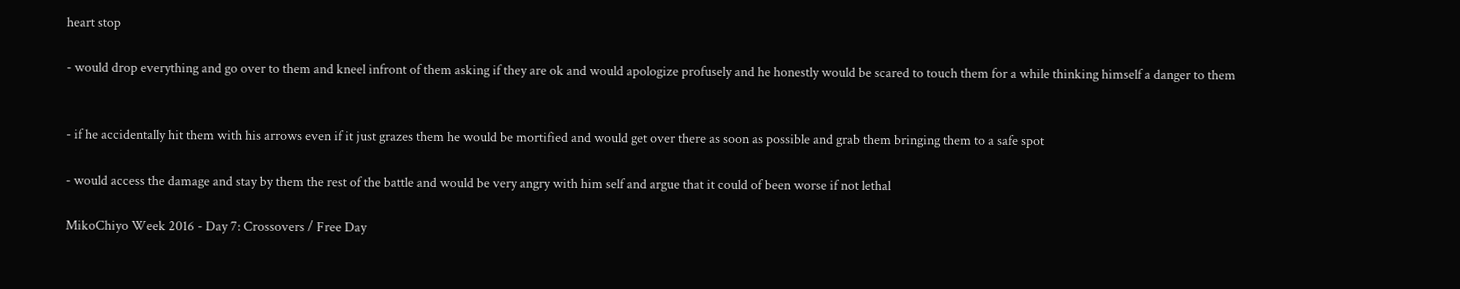heart stop

- would drop everything and go over to them and kneel infront of them asking if they are ok and would apologize profusely and he honestly would be scared to touch them for a while thinking himself a danger to them


- if he accidentally hit them with his arrows even if it just grazes them he would be mortified and would get over there as soon as possible and grab them bringing them to a safe spot

- would access the damage and stay by them the rest of the battle and would be very angry with him self and argue that it could of been worse if not lethal

MikoChiyo Week 2016 - Day 7: Crossovers / Free Day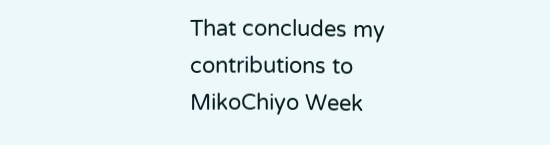That concludes my contributions to MikoChiyo Week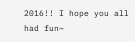2016!! I hope you all had fun~